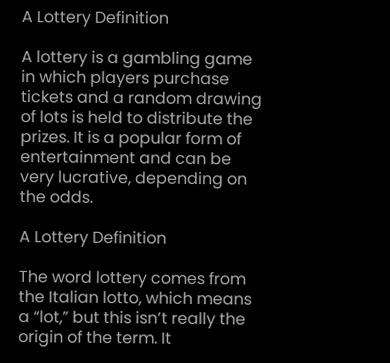A Lottery Definition

A lottery is a gambling game in which players purchase tickets and a random drawing of lots is held to distribute the prizes. It is a popular form of entertainment and can be very lucrative, depending on the odds.

A Lottery Definition

The word lottery comes from the Italian lotto, which means a “lot,” but this isn’t really the origin of the term. It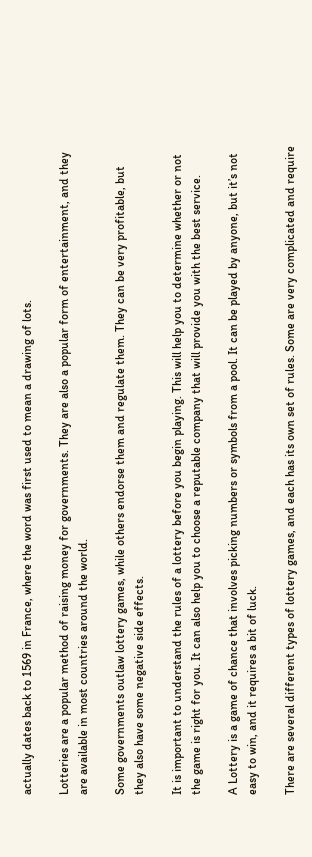actually dates back to 1569 in France, where the word was first used to mean a drawing of lots.

Lotteries are a popular method of raising money for governments. They are also a popular form of entertainment, and they are available in most countries around the world.

Some governments outlaw lottery games, while others endorse them and regulate them. They can be very profitable, but they also have some negative side effects.

It is important to understand the rules of a lottery before you begin playing. This will help you to determine whether or not the game is right for you. It can also help you to choose a reputable company that will provide you with the best service.

A Lottery is a game of chance that involves picking numbers or symbols from a pool. It can be played by anyone, but it’s not easy to win, and it requires a bit of luck.

There are several different types of lottery games, and each has its own set of rules. Some are very complicated and require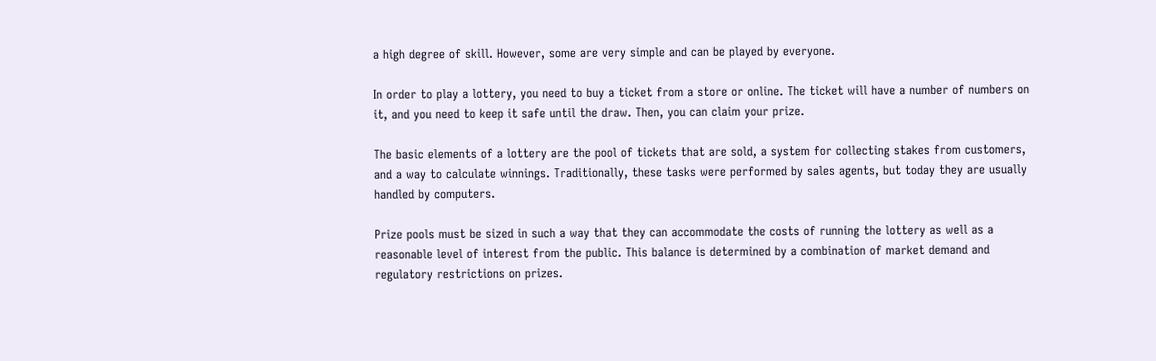a high degree of skill. However, some are very simple and can be played by everyone.

In order to play a lottery, you need to buy a ticket from a store or online. The ticket will have a number of numbers on it, and you need to keep it safe until the draw. Then, you can claim your prize.

The basic elements of a lottery are the pool of tickets that are sold, a system for collecting stakes from customers, and a way to calculate winnings. Traditionally, these tasks were performed by sales agents, but today they are usually handled by computers.

Prize pools must be sized in such a way that they can accommodate the costs of running the lottery as well as a reasonable level of interest from the public. This balance is determined by a combination of market demand and regulatory restrictions on prizes.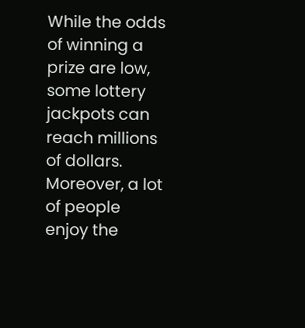While the odds of winning a prize are low, some lottery jackpots can reach millions of dollars. Moreover, a lot of people enjoy the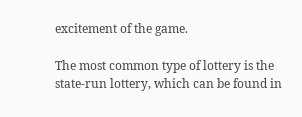excitement of the game.

The most common type of lottery is the state-run lottery, which can be found in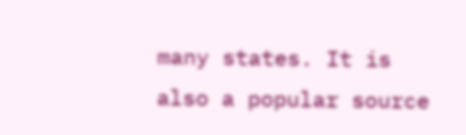many states. It is also a popular source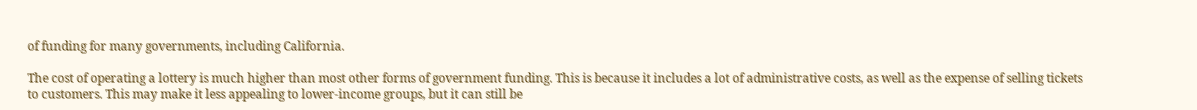of funding for many governments, including California.

The cost of operating a lottery is much higher than most other forms of government funding. This is because it includes a lot of administrative costs, as well as the expense of selling tickets to customers. This may make it less appealing to lower-income groups, but it can still be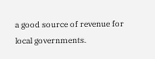a good source of revenue for local governments.